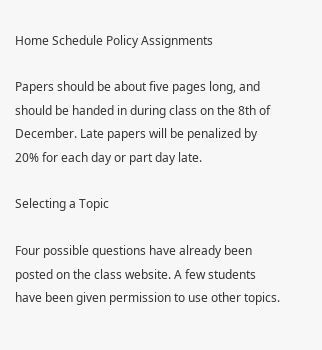Home Schedule Policy Assignments

Papers should be about five pages long, and should be handed in during class on the 8th of December. Late papers will be penalized by 20% for each day or part day late.

Selecting a Topic

Four possible questions have already been posted on the class website. A few students have been given permission to use other topics.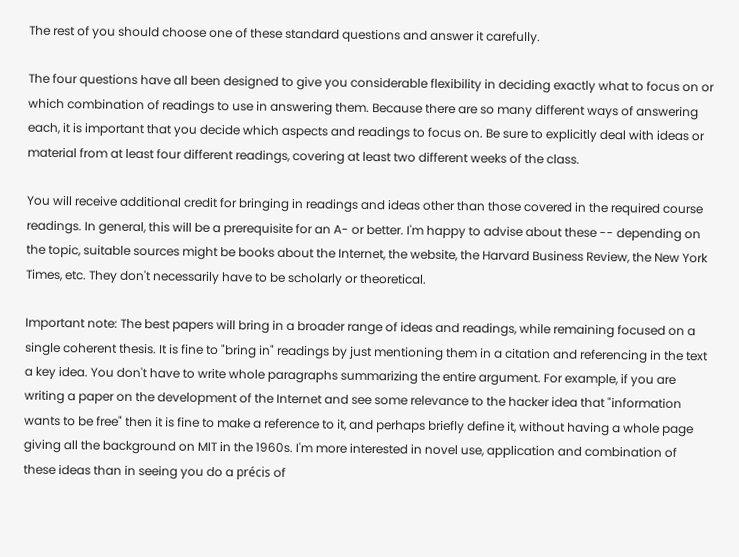The rest of you should choose one of these standard questions and answer it carefully.

The four questions have all been designed to give you considerable flexibility in deciding exactly what to focus on or which combination of readings to use in answering them. Because there are so many different ways of answering each, it is important that you decide which aspects and readings to focus on. Be sure to explicitly deal with ideas or material from at least four different readings, covering at least two different weeks of the class.

You will receive additional credit for bringing in readings and ideas other than those covered in the required course readings. In general, this will be a prerequisite for an A- or better. I'm happy to advise about these -- depending on the topic, suitable sources might be books about the Internet, the website, the Harvard Business Review, the New York Times, etc. They don't necessarily have to be scholarly or theoretical.

Important note: The best papers will bring in a broader range of ideas and readings, while remaining focused on a single coherent thesis. It is fine to "bring in" readings by just mentioning them in a citation and referencing in the text a key idea. You don't have to write whole paragraphs summarizing the entire argument. For example, if you are writing a paper on the development of the Internet and see some relevance to the hacker idea that "information wants to be free" then it is fine to make a reference to it, and perhaps briefly define it, without having a whole page giving all the background on MIT in the 1960s. I'm more interested in novel use, application and combination of these ideas than in seeing you do a précis of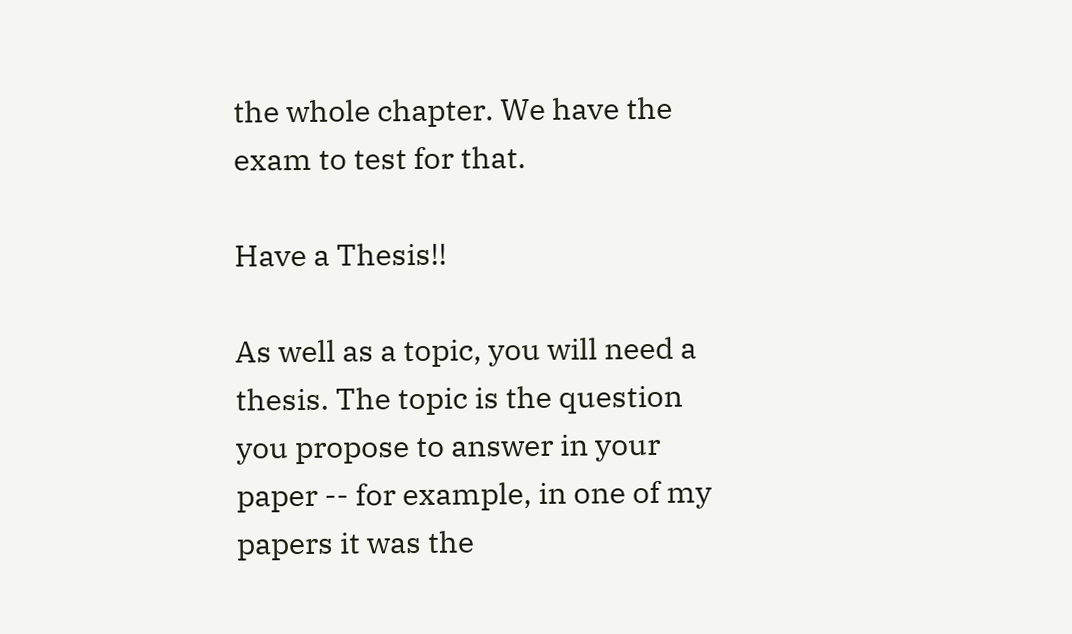the whole chapter. We have the exam to test for that.

Have a Thesis!!

As well as a topic, you will need a thesis. The topic is the question you propose to answer in your paper -- for example, in one of my papers it was the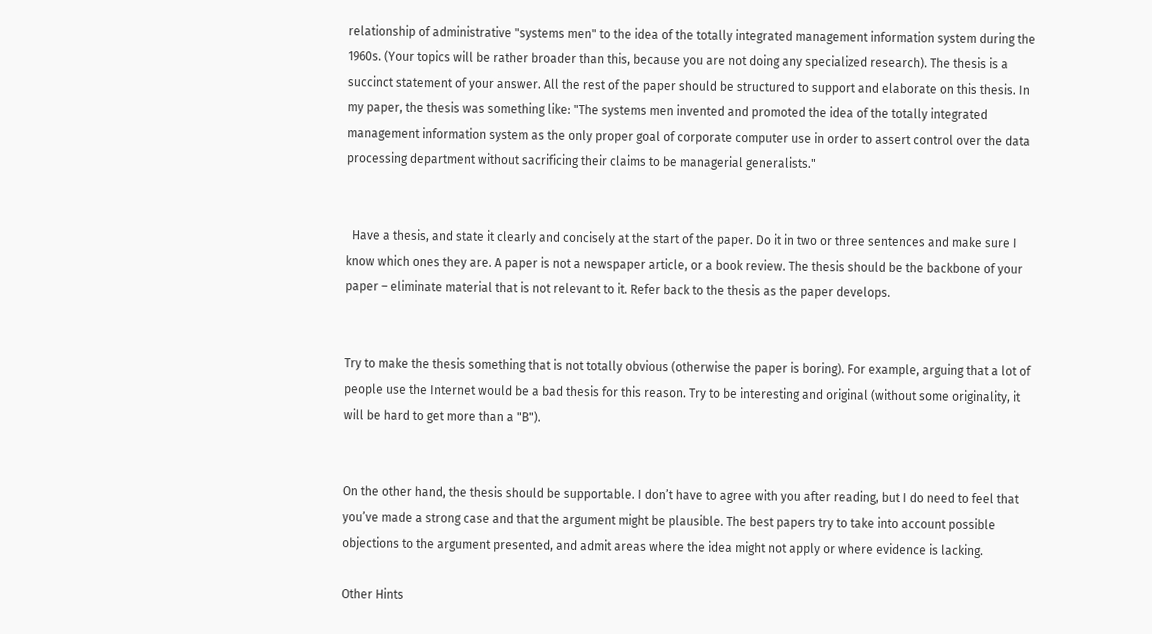relationship of administrative "systems men" to the idea of the totally integrated management information system during the 1960s. (Your topics will be rather broader than this, because you are not doing any specialized research). The thesis is a succinct statement of your answer. All the rest of the paper should be structured to support and elaborate on this thesis. In my paper, the thesis was something like: "The systems men invented and promoted the idea of the totally integrated management information system as the only proper goal of corporate computer use in order to assert control over the data processing department without sacrificing their claims to be managerial generalists."


  Have a thesis, and state it clearly and concisely at the start of the paper. Do it in two or three sentences and make sure I know which ones they are. A paper is not a newspaper article, or a book review. The thesis should be the backbone of your paper – eliminate material that is not relevant to it. Refer back to the thesis as the paper develops.


Try to make the thesis something that is not totally obvious (otherwise the paper is boring). For example, arguing that a lot of people use the Internet would be a bad thesis for this reason. Try to be interesting and original (without some originality, it will be hard to get more than a "B").


On the other hand, the thesis should be supportable. I don’t have to agree with you after reading, but I do need to feel that you’ve made a strong case and that the argument might be plausible. The best papers try to take into account possible objections to the argument presented, and admit areas where the idea might not apply or where evidence is lacking.

Other Hints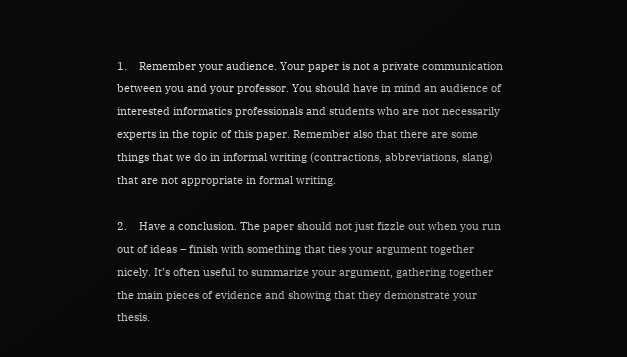1.    Remember your audience. Your paper is not a private communication between you and your professor. You should have in mind an audience of interested informatics professionals and students who are not necessarily experts in the topic of this paper. Remember also that there are some things that we do in informal writing (contractions, abbreviations, slang) that are not appropriate in formal writing.

2.    Have a conclusion. The paper should not just fizzle out when you run out of ideas – finish with something that ties your argument together nicely. It’s often useful to summarize your argument, gathering together the main pieces of evidence and showing that they demonstrate your thesis.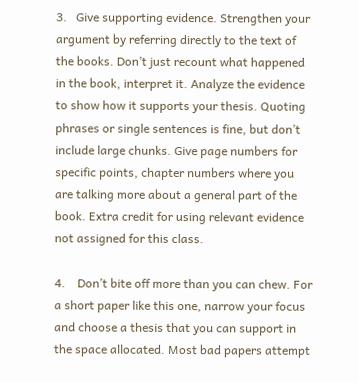3.   Give supporting evidence. Strengthen your argument by referring directly to the text of the books. Don’t just recount what happened in the book, interpret it. Analyze the evidence to show how it supports your thesis. Quoting phrases or single sentences is fine, but don’t include large chunks. Give page numbers for specific points, chapter numbers where you are talking more about a general part of the book. Extra credit for using relevant evidence not assigned for this class.

4.    Don’t bite off more than you can chew. For a short paper like this one, narrow your focus and choose a thesis that you can support in the space allocated. Most bad papers attempt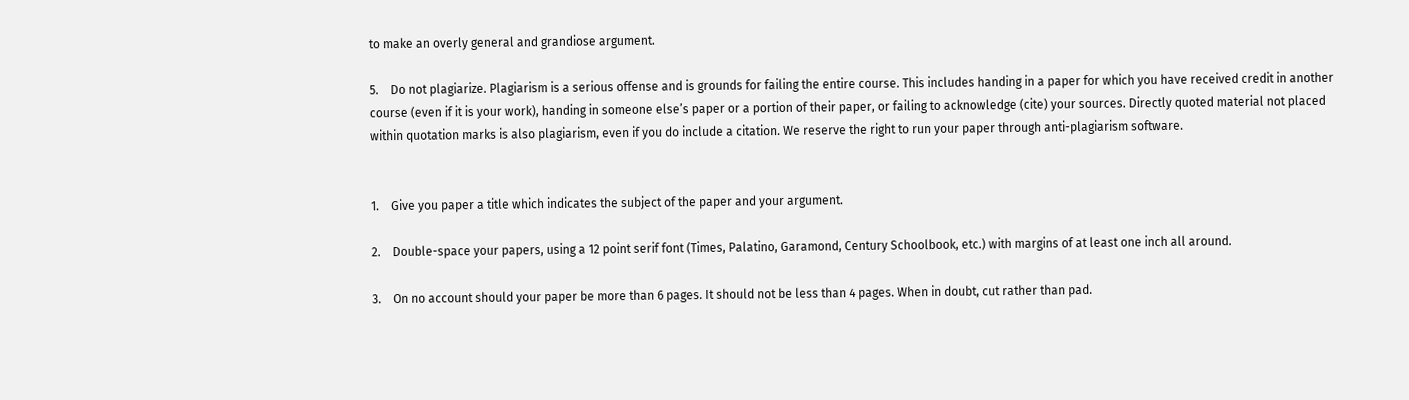to make an overly general and grandiose argument.

5.    Do not plagiarize. Plagiarism is a serious offense and is grounds for failing the entire course. This includes handing in a paper for which you have received credit in another course (even if it is your work), handing in someone else’s paper or a portion of their paper, or failing to acknowledge (cite) your sources. Directly quoted material not placed within quotation marks is also plagiarism, even if you do include a citation. We reserve the right to run your paper through anti-plagiarism software.


1.    Give you paper a title which indicates the subject of the paper and your argument.

2.    Double-space your papers, using a 12 point serif font (Times, Palatino, Garamond, Century Schoolbook, etc.) with margins of at least one inch all around.

3.    On no account should your paper be more than 6 pages. It should not be less than 4 pages. When in doubt, cut rather than pad.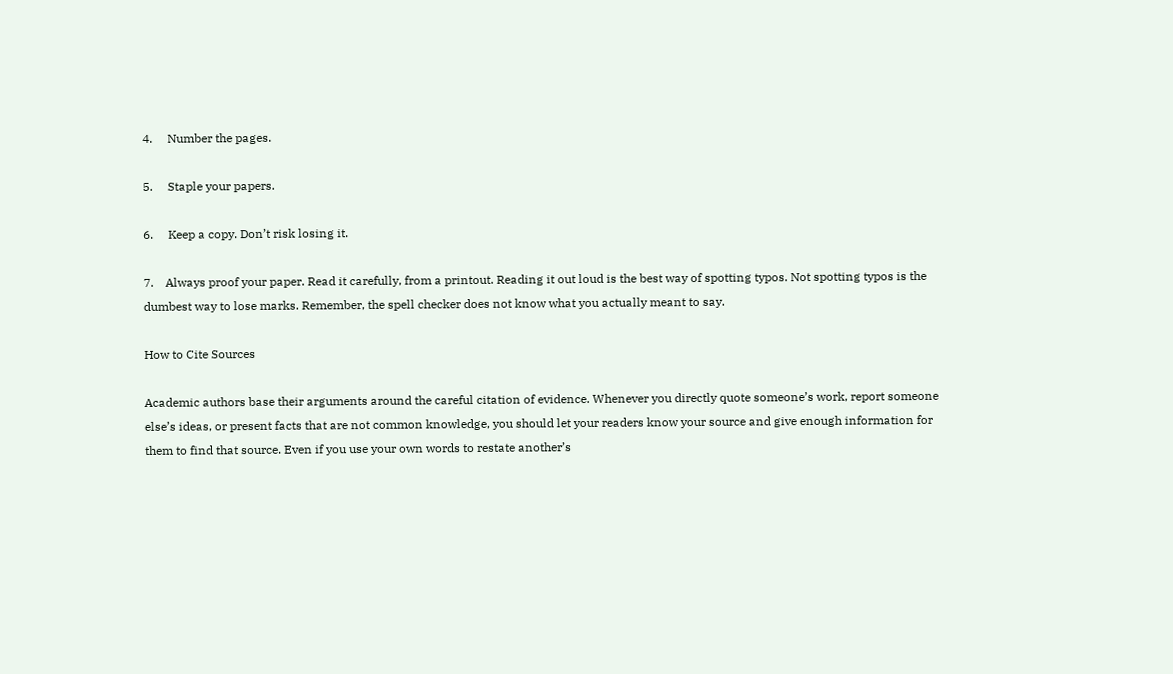4.     Number the pages.

5.     Staple your papers.

6.     Keep a copy. Don’t risk losing it.

7.    Always proof your paper. Read it carefully, from a printout. Reading it out loud is the best way of spotting typos. Not spotting typos is the dumbest way to lose marks. Remember, the spell checker does not know what you actually meant to say.

How to Cite Sources

Academic authors base their arguments around the careful citation of evidence. Whenever you directly quote someone’s work, report someone else’s ideas, or present facts that are not common knowledge, you should let your readers know your source and give enough information for them to find that source. Even if you use your own words to restate another’s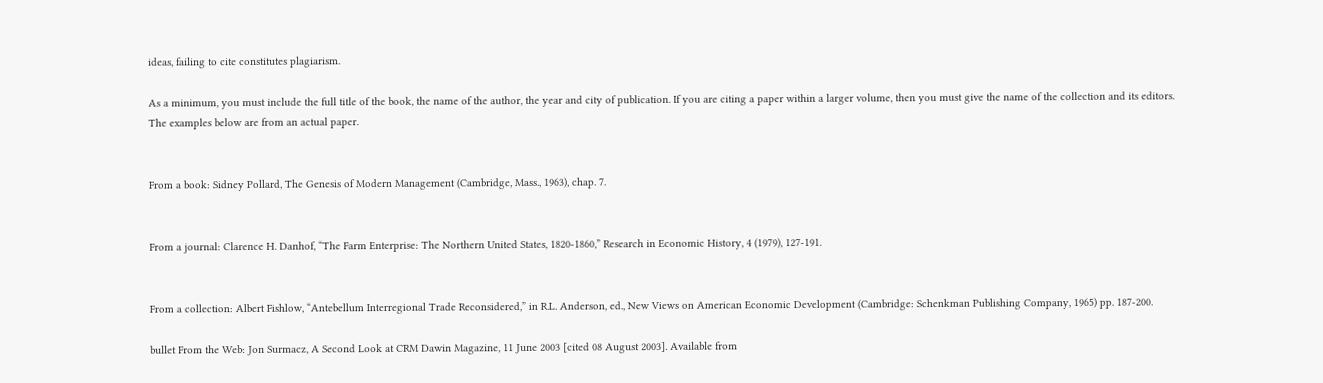ideas, failing to cite constitutes plagiarism.

As a minimum, you must include the full title of the book, the name of the author, the year and city of publication. If you are citing a paper within a larger volume, then you must give the name of the collection and its editors. The examples below are from an actual paper.


From a book: Sidney Pollard, The Genesis of Modern Management (Cambridge, Mass., 1963), chap. 7.


From a journal: Clarence H. Danhof, “The Farm Enterprise: The Northern United States, 1820-1860,” Research in Economic History, 4 (1979), 127-191.


From a collection: Albert Fishlow, “Antebellum Interregional Trade Reconsidered,” in R.L. Anderson, ed., New Views on American Economic Development (Cambridge: Schenkman Publishing Company, 1965) pp. 187-200.

bullet From the Web: Jon Surmacz, A Second Look at CRM Dawin Magazine, 11 June 2003 [cited 08 August 2003]. Available from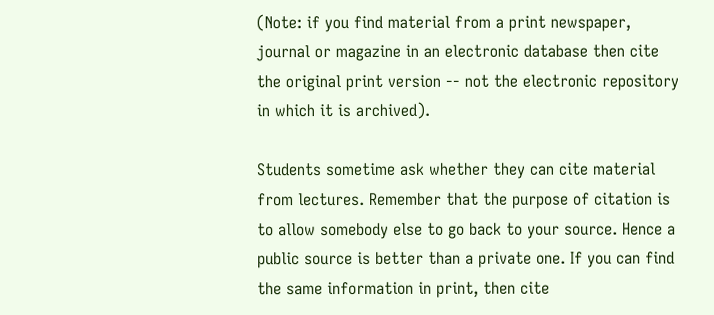(Note: if you find material from a print newspaper, journal or magazine in an electronic database then cite the original print version -- not the electronic repository in which it is archived).

Students sometime ask whether they can cite material from lectures. Remember that the purpose of citation is to allow somebody else to go back to your source. Hence a public source is better than a private one. If you can find the same information in print, then cite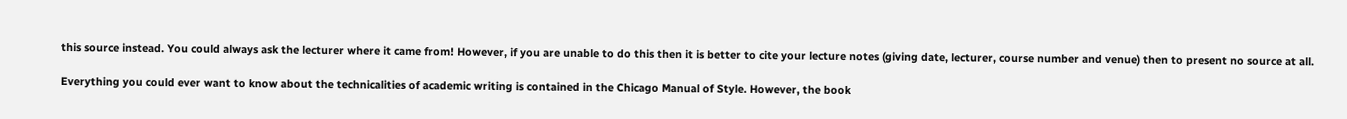this source instead. You could always ask the lecturer where it came from! However, if you are unable to do this then it is better to cite your lecture notes (giving date, lecturer, course number and venue) then to present no source at all.

Everything you could ever want to know about the technicalities of academic writing is contained in the Chicago Manual of Style. However, the book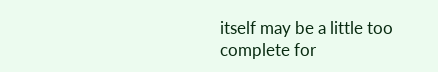itself may be a little too complete for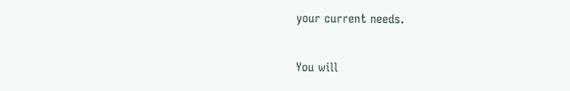your current needs.

You will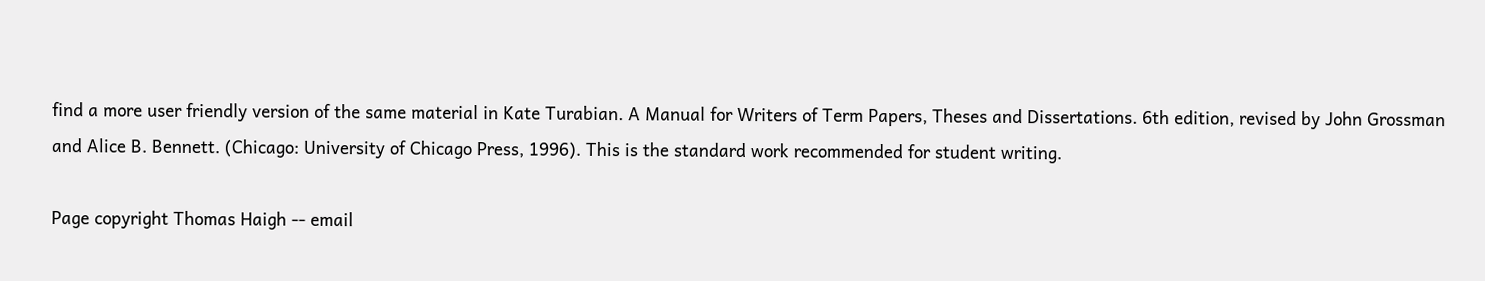find a more user friendly version of the same material in Kate Turabian. A Manual for Writers of Term Papers, Theses and Dissertations. 6th edition, revised by John Grossman and Alice B. Bennett. (Chicago: University of Chicago Press, 1996). This is the standard work recommended for student writing.

Page copyright Thomas Haigh -- email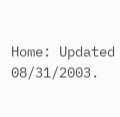Home: Updated 08/31/2003.